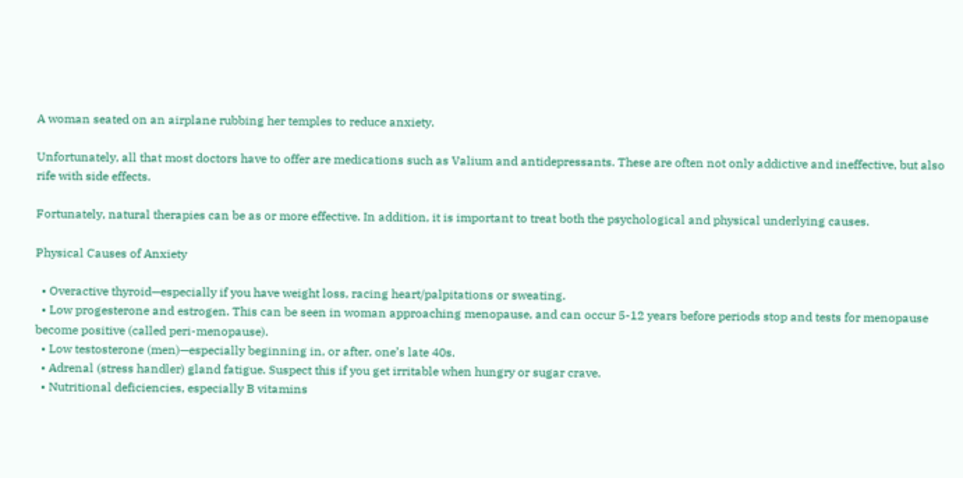A woman seated on an airplane rubbing her temples to reduce anxiety.

Unfortunately, all that most doctors have to offer are medications such as Valium and antidepressants. These are often not only addictive and ineffective, but also rife with side effects.

Fortunately, natural therapies can be as or more effective. In addition, it is important to treat both the psychological and physical underlying causes.

Physical Causes of Anxiety

  • Overactive thyroid—especially if you have weight loss, racing heart/palpitations or sweating.
  • Low progesterone and estrogen. This can be seen in woman approaching menopause, and can occur 5-12 years before periods stop and tests for menopause become positive (called peri-menopause).
  • Low testosterone (men)—especially beginning in, or after, one’s late 40s.
  • Adrenal (stress handler) gland fatigue. Suspect this if you get irritable when hungry or sugar crave.
  • Nutritional deficiencies, especially B vitamins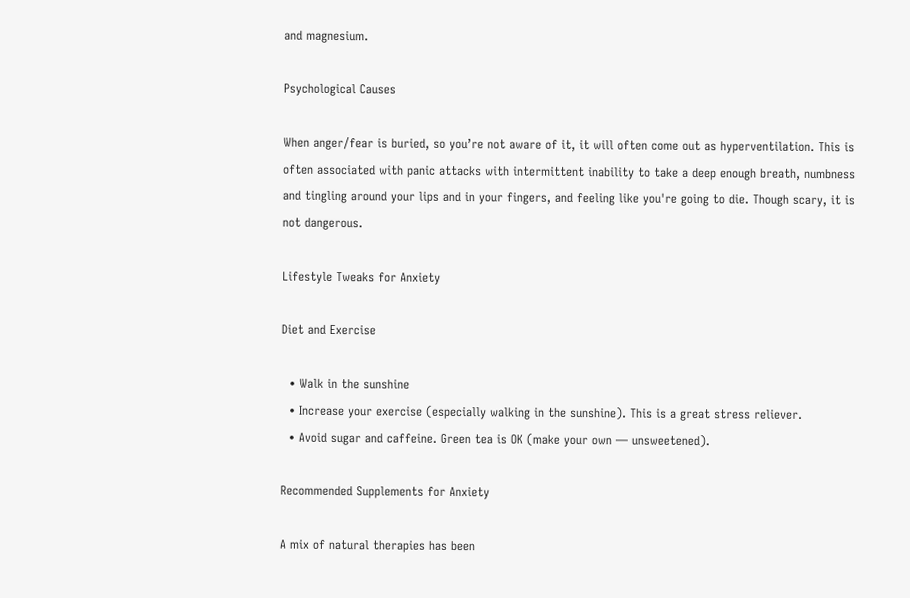and magnesium.

Psychological Causes

When anger/fear is buried, so you’re not aware of it, it will often come out as hyperventilation. This is often associated with panic attacks with intermittent inability to take a deep enough breath, numbness and tingling around your lips and in your fingers, and feeling like you're going to die. Though scary, it is not dangerous.

Lifestyle Tweaks for Anxiety

Diet and Exercise

  • Walk in the sunshine
  • Increase your exercise (especially walking in the sunshine). This is a great stress reliever.
  • Avoid sugar and caffeine. Green tea is OK (make your own — unsweetened).

Recommended Supplements for Anxiety

A mix of natural therapies has been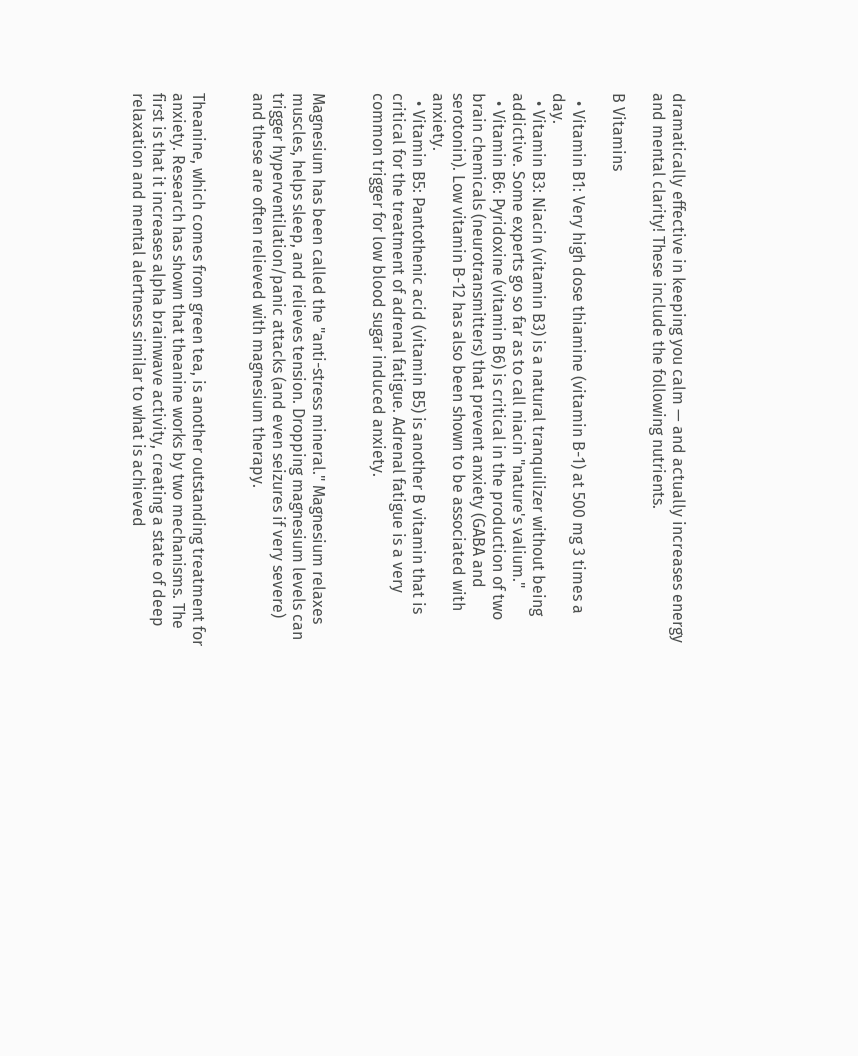dramatically effective in keeping you calm — and actually increases energy and mental clarity! These include the following nutrients.

B Vitamins

  • Vitamin B1: Very high dose thiamine (vitamin B-1) at 500 mg 3 times a day.
  • Vitamin B3: Niacin (vitamin B3) is a natural tranquilizer without being addictive. Some experts go so far as to call niacin "nature's valium."
  • Vitamin B6: Pyridoxine (vitamin B6) is critical in the production of two brain chemicals (neurotransmitters) that prevent anxiety (GABA and serotonin). Low vitamin B-12 has also been shown to be associated with anxiety.
  • Vitamin B5: Pantothenic acid (vitamin B5) is another B vitamin that is critical for the treatment of adrenal fatigue. Adrenal fatigue is a very common trigger for low blood sugar induced anxiety.


Magnesium has been called the "anti-stress mineral." Magnesium relaxes muscles, helps sleep, and relieves tension. Dropping magnesium levels can trigger hyperventilation/panic attacks (and even seizures if very severe) and these are often relieved with magnesium therapy.


Theanine, which comes from green tea, is another outstanding treatment for anxiety. Research has shown that theanine works by two mechanisms. The first is that it increases alpha brainwave activity, creating a state of deep relaxation and mental alertness similar to what is achieved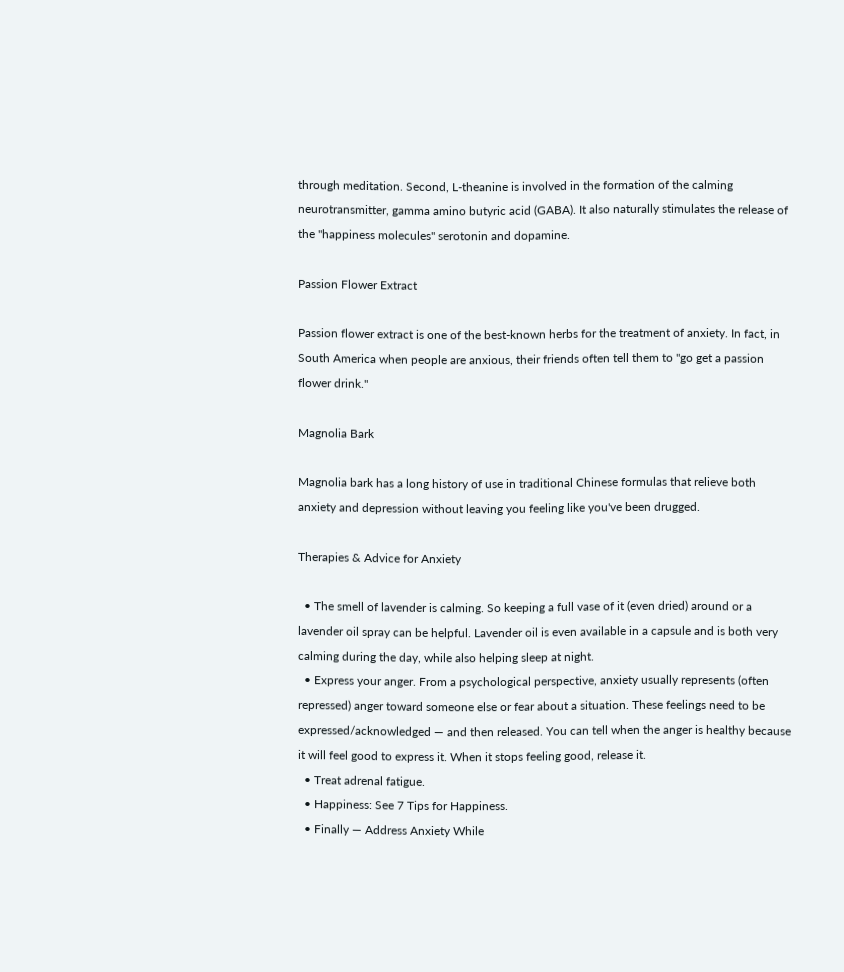through meditation. Second, L-theanine is involved in the formation of the calming neurotransmitter, gamma amino butyric acid (GABA). It also naturally stimulates the release of the "happiness molecules" serotonin and dopamine.

Passion Flower Extract

Passion flower extract is one of the best-known herbs for the treatment of anxiety. In fact, in South America when people are anxious, their friends often tell them to "go get a passion flower drink."

Magnolia Bark

Magnolia bark has a long history of use in traditional Chinese formulas that relieve both anxiety and depression without leaving you feeling like you've been drugged.

Therapies & Advice for Anxiety

  • The smell of lavender is calming. So keeping a full vase of it (even dried) around or a lavender oil spray can be helpful. Lavender oil is even available in a capsule and is both very calming during the day, while also helping sleep at night.
  • Express your anger. From a psychological perspective, anxiety usually represents (often repressed) anger toward someone else or fear about a situation. These feelings need to be expressed/acknowledged — and then released. You can tell when the anger is healthy because it will feel good to express it. When it stops feeling good, release it.
  • Treat adrenal fatigue.
  • Happiness: See 7 Tips for Happiness.
  • Finally — Address Anxiety While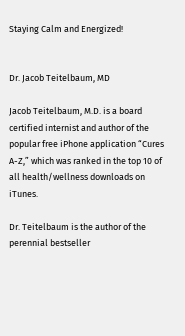Staying Calm and Energized!


Dr. Jacob Teitelbaum, MD

Jacob Teitelbaum, M.D. is a board certified internist and author of the popular free iPhone application “Cures A-Z,” which was ranked in the top 10 of all health/wellness downloads on iTunes.

Dr. Teitelbaum is the author of the perennial bestseller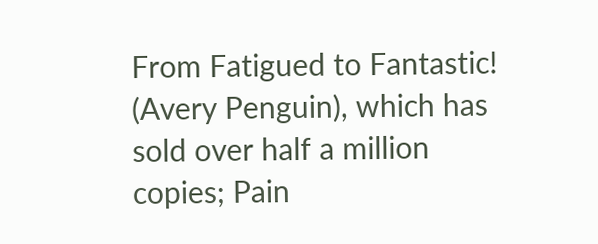From Fatigued to Fantastic! (Avery Penguin), which has sold over half a million copies; Pain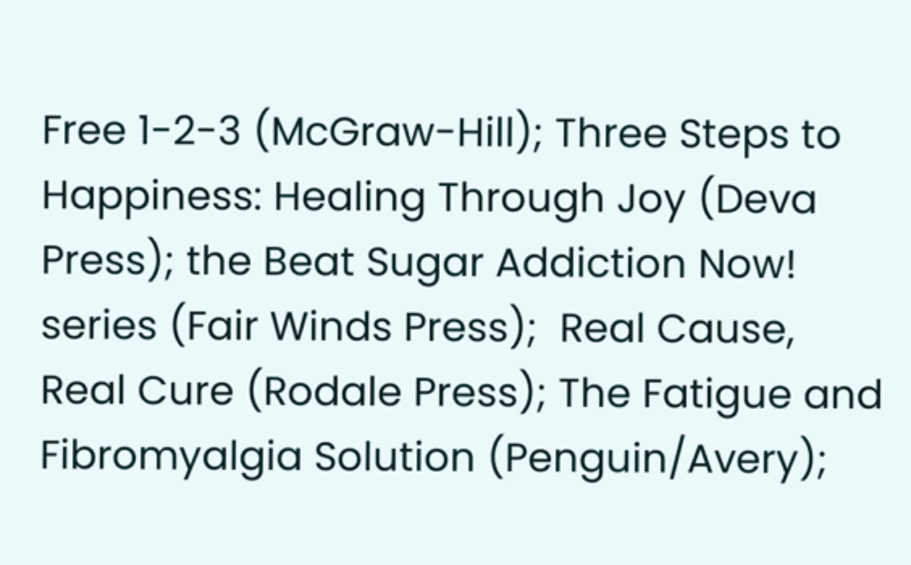Free 1-2-3 (McGraw-Hill); Three Steps to Happiness: Healing Through Joy (Deva Press); the Beat Sugar Addiction Now! series (Fair Winds Press);  Real Cause, Real Cure (Rodale Press); The Fatigue and Fibromyalgia Solution (Penguin/Avery);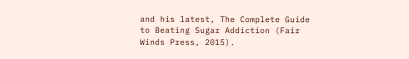and his latest, The Complete Guide to Beating Sugar Addiction (Fair Winds Press, 2015).